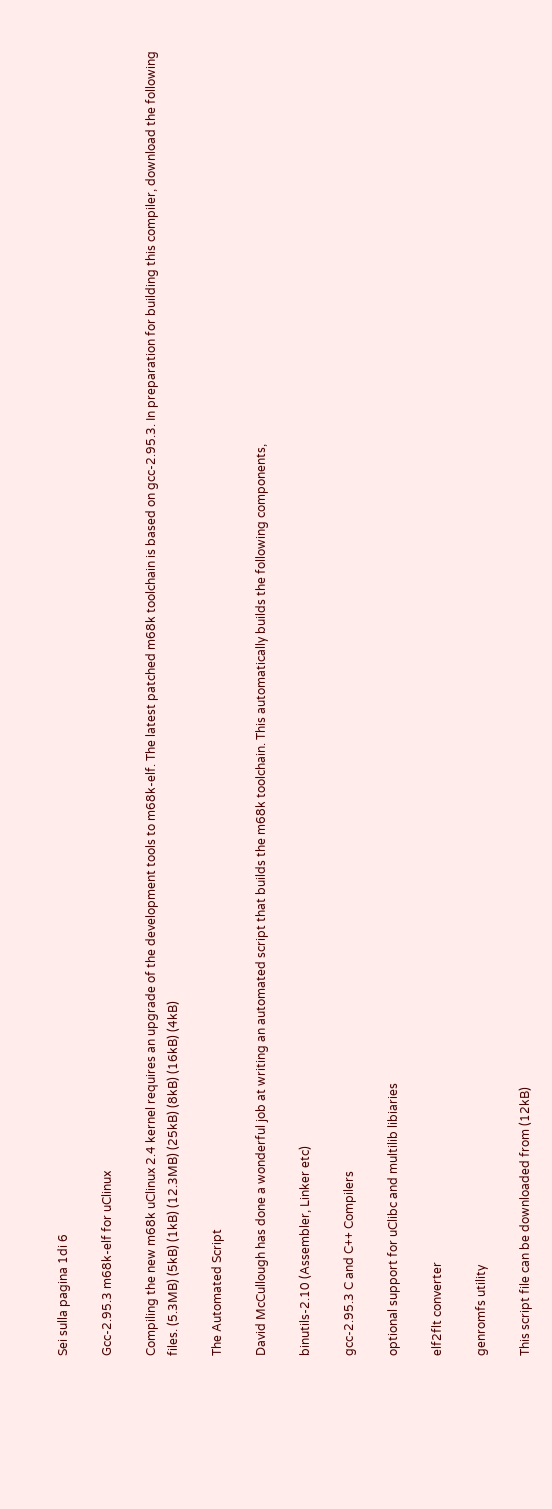Sei sulla pagina 1di 6

Gcc-2.95.3 m68k-elf for uClinux

Compiling the new m68k uClinux 2.4 kernel requires an upgrade of the development tools to m68k-elf. The latest patched m68k toolchain is based on gcc-2.95.3. In preparation for building this compiler, download the following files. (5.3MB) (5kB) (1kB) (12.3MB) (25kB) (8kB) (16kB) (4kB)

The Automated Script

David McCullough has done a wonderful job at writing an automated script that builds the m68k toolchain. This automatically builds the following components,

binutils-2.10 (Assembler, Linker etc)

gcc-2.95.3 C and C++ Compilers

optional support for uClibc and multilib libiaries

elf2flt converter

genromfs utility

This script file can be downloaded from (12kB)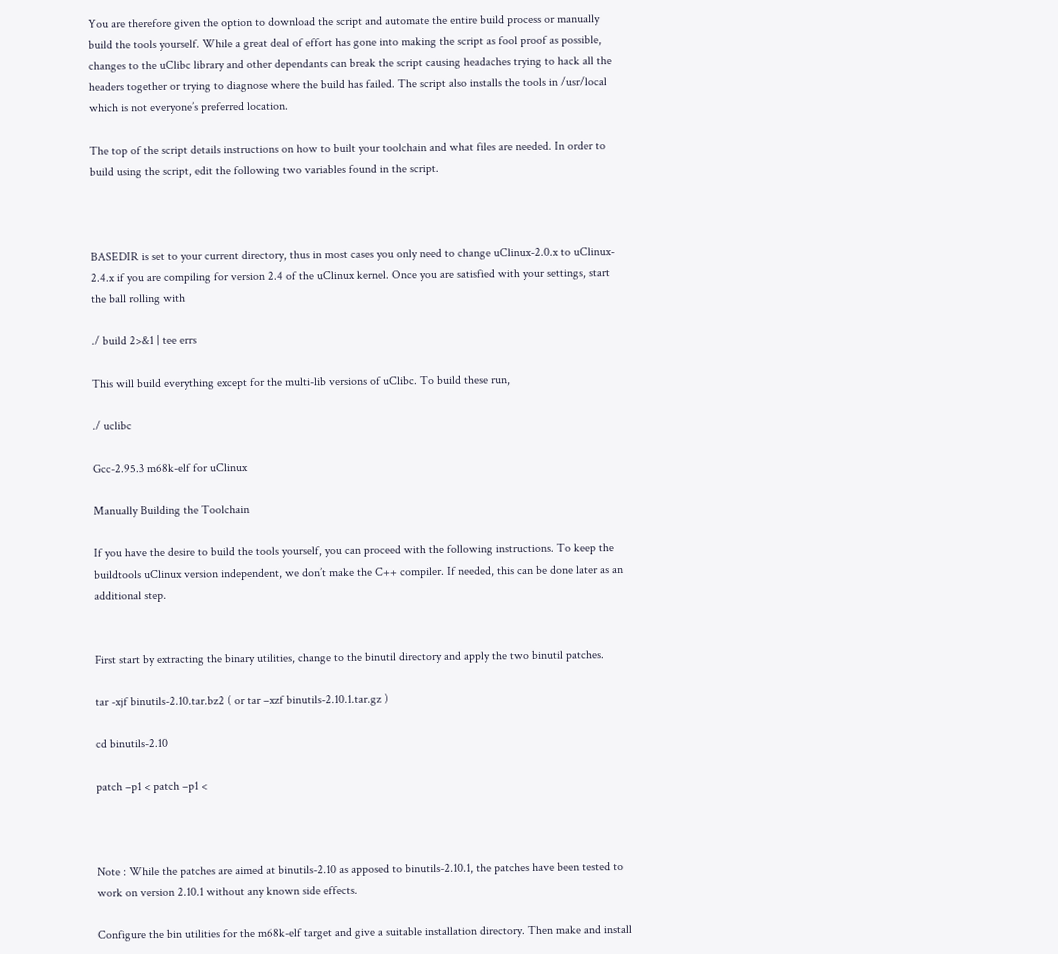You are therefore given the option to download the script and automate the entire build process or manually build the tools yourself. While a great deal of effort has gone into making the script as fool proof as possible, changes to the uClibc library and other dependants can break the script causing headaches trying to hack all the headers together or trying to diagnose where the build has failed. The script also installs the tools in /usr/local which is not everyone’s preferred location.

The top of the script details instructions on how to built your toolchain and what files are needed. In order to build using the script, edit the following two variables found in the script.



BASEDIR is set to your current directory, thus in most cases you only need to change uClinux-2.0.x to uClinux- 2.4.x if you are compiling for version 2.4 of the uClinux kernel. Once you are satisfied with your settings, start the ball rolling with

./ build 2>&1 | tee errs

This will build everything except for the multi-lib versions of uClibc. To build these run,

./ uclibc

Gcc-2.95.3 m68k-elf for uClinux

Manually Building the Toolchain

If you have the desire to build the tools yourself, you can proceed with the following instructions. To keep the buildtools uClinux version independent, we don’t make the C++ compiler. If needed, this can be done later as an additional step.


First start by extracting the binary utilities, change to the binutil directory and apply the two binutil patches.

tar -xjf binutils-2.10.tar.bz2 ( or tar –xzf binutils-2.10.1.tar.gz )

cd binutils-2.10

patch –p1 < patch –p1 <



Note : While the patches are aimed at binutils-2.10 as apposed to binutils-2.10.1, the patches have been tested to work on version 2.10.1 without any known side effects.

Configure the bin utilities for the m68k-elf target and give a suitable installation directory. Then make and install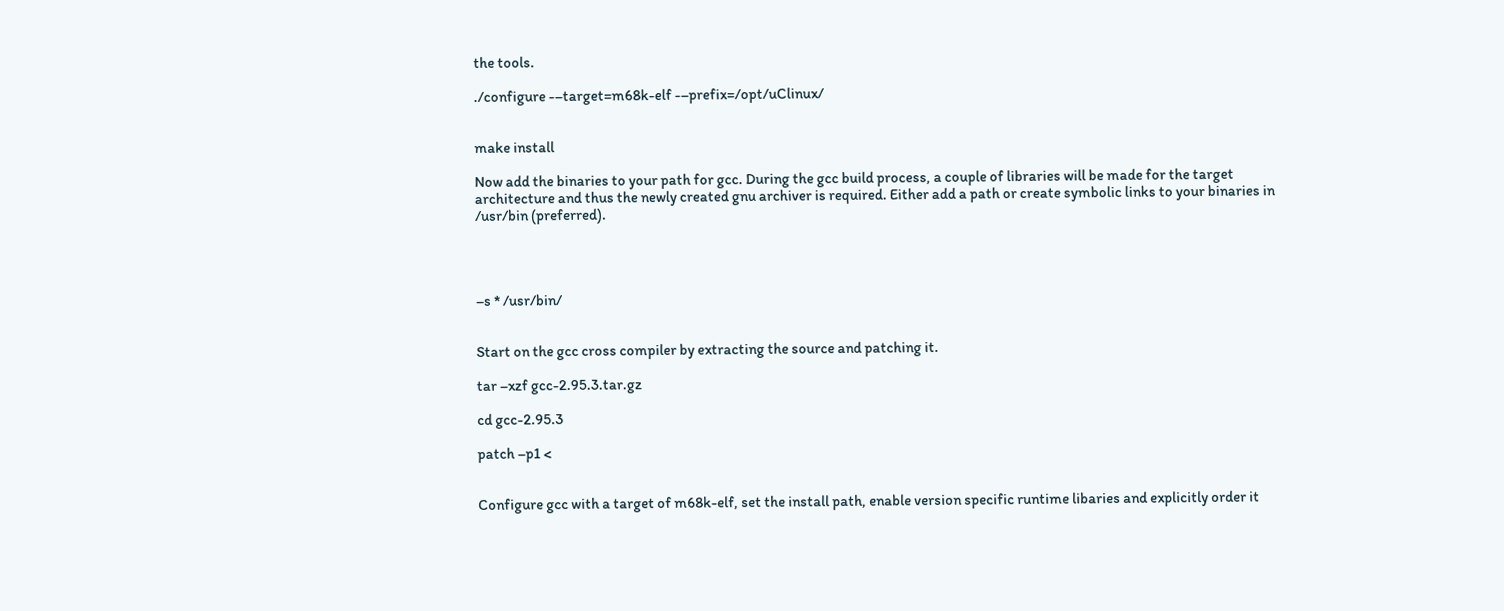the tools.

./configure -–target=m68k-elf -–prefix=/opt/uClinux/


make install

Now add the binaries to your path for gcc. During the gcc build process, a couple of libraries will be made for the target architecture and thus the newly created gnu archiver is required. Either add a path or create symbolic links to your binaries in /usr/bin (preferred).




–s * /usr/bin/


Start on the gcc cross compiler by extracting the source and patching it.

tar –xzf gcc-2.95.3.tar.gz

cd gcc-2.95.3

patch –p1 <


Configure gcc with a target of m68k-elf, set the install path, enable version specific runtime libaries and explicitly order it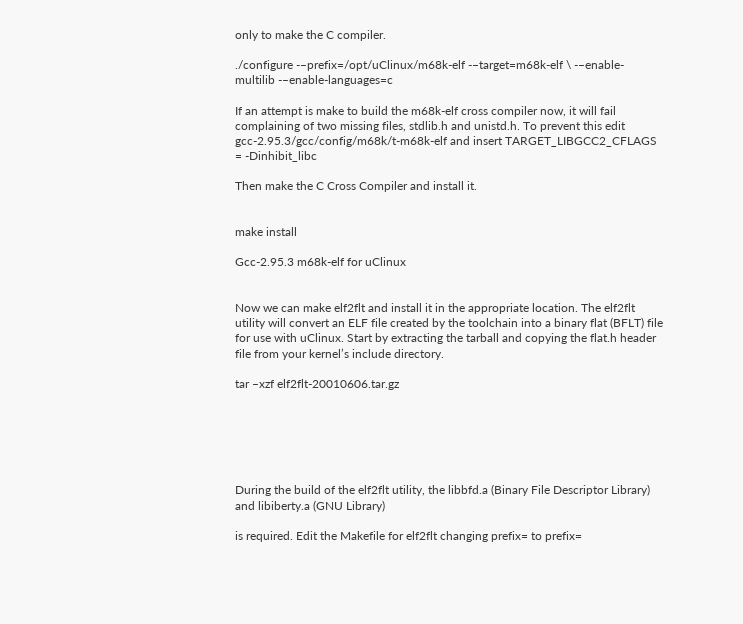only to make the C compiler.

./configure -–prefix=/opt/uClinux/m68k-elf -–target=m68k-elf \ -–enable-multilib -–enable-languages=c

If an attempt is make to build the m68k-elf cross compiler now, it will fail complaining of two missing files, stdlib.h and unistd.h. To prevent this edit gcc-2.95.3/gcc/config/m68k/t-m68k-elf and insert TARGET_LIBGCC2_CFLAGS = -Dinhibit_libc

Then make the C Cross Compiler and install it.


make install

Gcc-2.95.3 m68k-elf for uClinux


Now we can make elf2flt and install it in the appropriate location. The elf2flt utility will convert an ELF file created by the toolchain into a binary flat (BFLT) file for use with uClinux. Start by extracting the tarball and copying the flat.h header file from your kernel’s include directory.

tar –xzf elf2flt-20010606.tar.gz






During the build of the elf2flt utility, the libbfd.a (Binary File Descriptor Library) and libiberty.a (GNU Library)

is required. Edit the Makefile for elf2flt changing prefix= to prefix=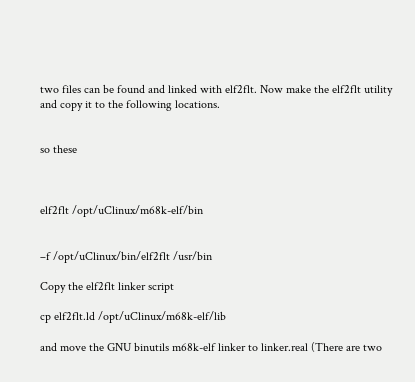two files can be found and linked with elf2flt. Now make the elf2flt utility and copy it to the following locations.


so these



elf2flt /opt/uClinux/m68k-elf/bin


–f /opt/uClinux/bin/elf2flt /usr/bin

Copy the elf2flt linker script

cp elf2flt.ld /opt/uClinux/m68k-elf/lib

and move the GNU binutils m68k-elf linker to linker.real (There are two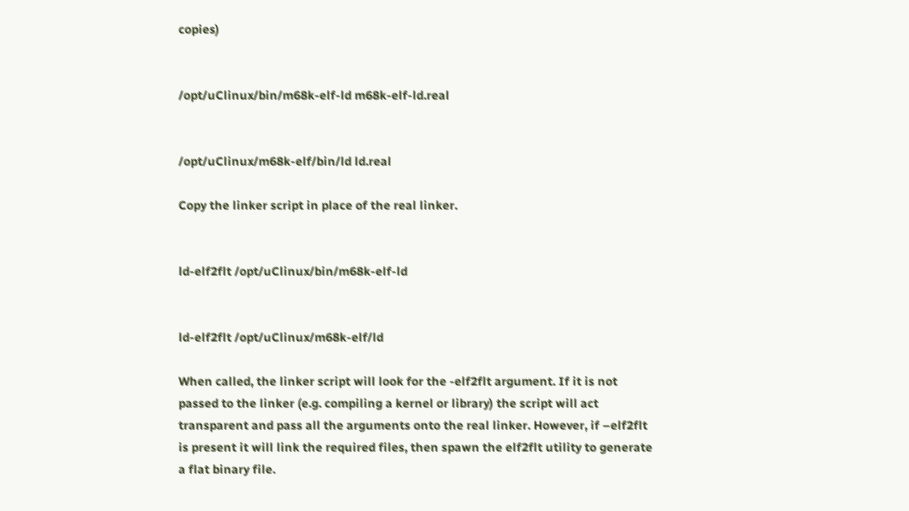copies)


/opt/uClinux/bin/m68k-elf-ld m68k-elf-ld.real


/opt/uClinux/m68k-elf/bin/ld ld.real

Copy the linker script in place of the real linker.


ld-elf2flt /opt/uClinux/bin/m68k-elf-ld


ld-elf2flt /opt/uClinux/m68k-elf/ld

When called, the linker script will look for the -elf2flt argument. If it is not passed to the linker (e.g. compiling a kernel or library) the script will act transparent and pass all the arguments onto the real linker. However, if –elf2flt is present it will link the required files, then spawn the elf2flt utility to generate a flat binary file.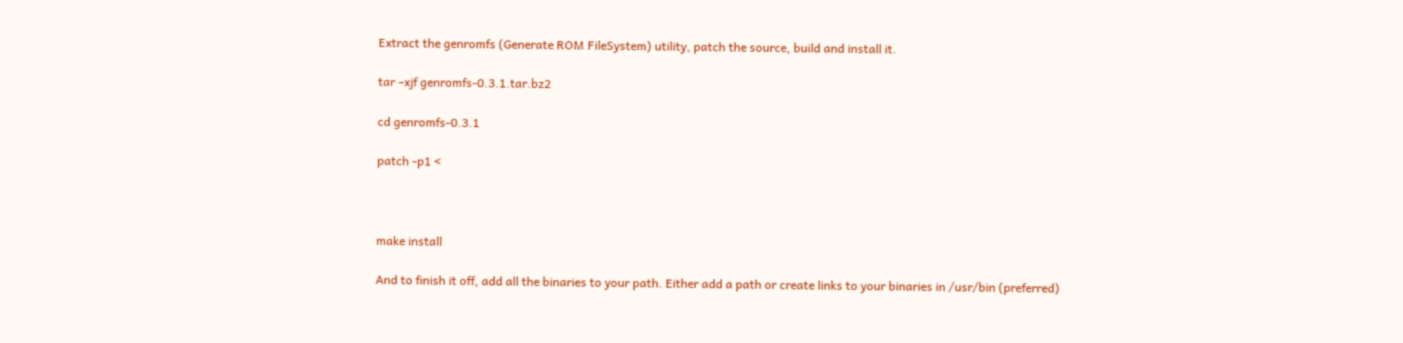Extract the genromfs (Generate ROM FileSystem) utility, patch the source, build and install it.

tar –xjf genromfs-0.3.1.tar.bz2

cd genromfs-0.3.1

patch -p1 <



make install

And to finish it off, add all the binaries to your path. Either add a path or create links to your binaries in /usr/bin (preferred)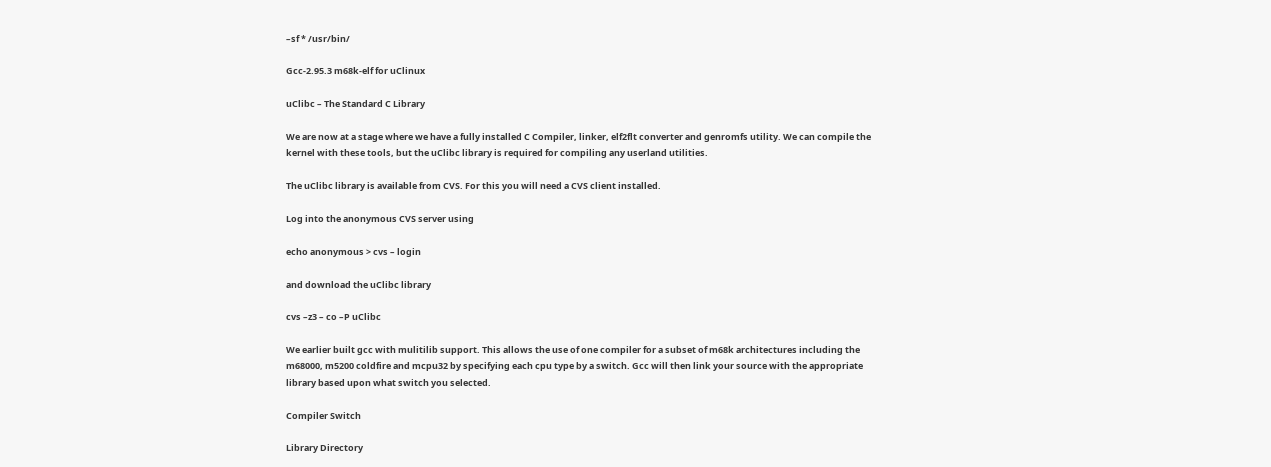–sf * /usr/bin/

Gcc-2.95.3 m68k-elf for uClinux

uClibc – The Standard C Library

We are now at a stage where we have a fully installed C Compiler, linker, elf2flt converter and genromfs utility. We can compile the kernel with these tools, but the uClibc library is required for compiling any userland utilities.

The uClibc library is available from CVS. For this you will need a CVS client installed.

Log into the anonymous CVS server using

echo anonymous > cvs – login

and download the uClibc library

cvs –z3 – co –P uClibc

We earlier built gcc with mulitilib support. This allows the use of one compiler for a subset of m68k architectures including the m68000, m5200 coldfire and mcpu32 by specifying each cpu type by a switch. Gcc will then link your source with the appropriate library based upon what switch you selected.

Compiler Switch

Library Directory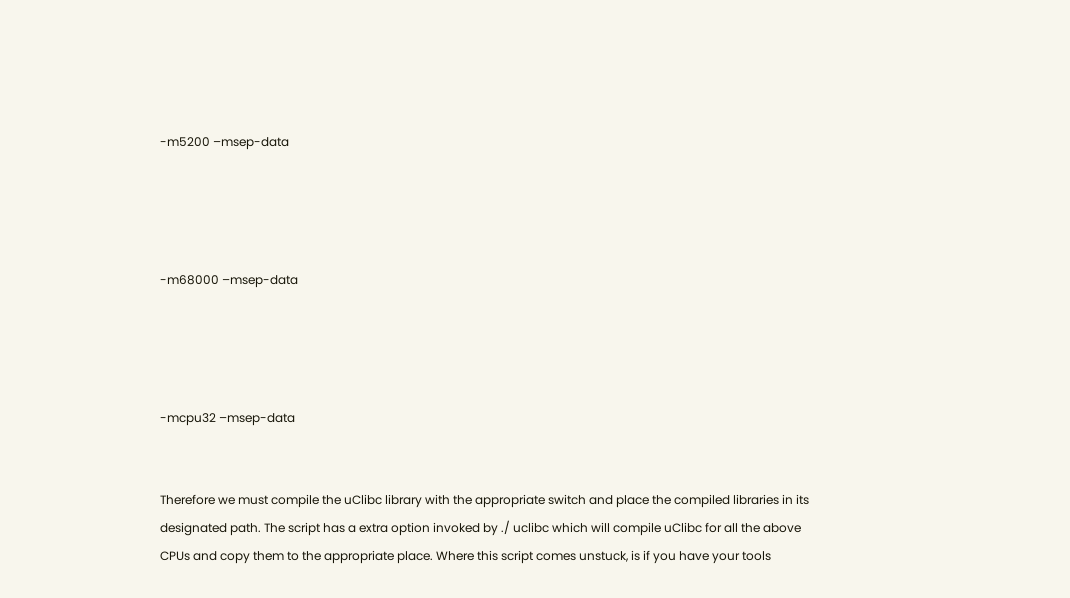-m5200 –msep-data




-m68000 –msep-data




-mcpu32 –msep-data


Therefore we must compile the uClibc library with the appropriate switch and place the compiled libraries in its designated path. The script has a extra option invoked by ./ uclibc which will compile uClibc for all the above CPUs and copy them to the appropriate place. Where this script comes unstuck, is if you have your tools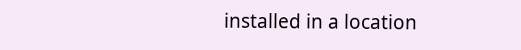installed in a location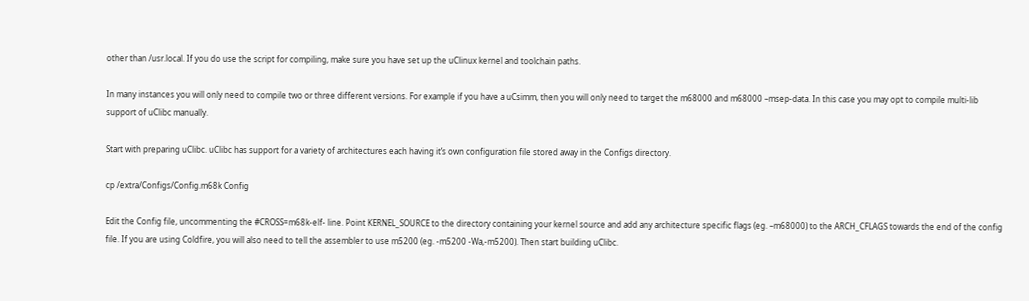other than /usr.local. If you do use the script for compiling, make sure you have set up the uClinux kernel and toolchain paths.

In many instances you will only need to compile two or three different versions. For example if you have a uCsimm, then you will only need to target the m68000 and m68000 –msep-data. In this case you may opt to compile multi-lib support of uClibc manually.

Start with preparing uClibc. uClibc has support for a variety of architectures each having it’s own configuration file stored away in the Configs directory.

cp /extra/Configs/Config.m68k Config

Edit the Config file, uncommenting the #CROSS=m68k-elf- line. Point KERNEL_SOURCE to the directory containing your kernel source and add any architecture specific flags (eg. –m68000) to the ARCH_CFLAGS towards the end of the config file. If you are using Coldfire, you will also need to tell the assembler to use m5200 (eg. -m5200 -Wa,-m5200). Then start building uClibc.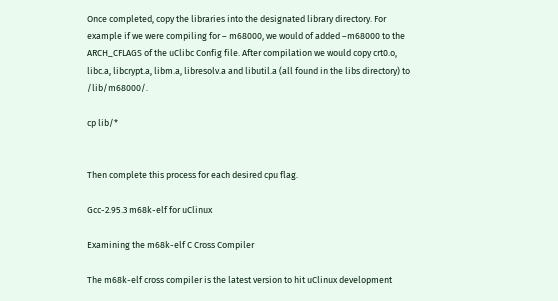Once completed, copy the libraries into the designated library directory. For example if we were compiling for – m68000, we would of added –m68000 to the ARCH_CFLAGS of the uClibc Config file. After compilation we would copy crt0.o, libc.a, libcrypt.a, libm.a, libresolv.a and libutil.a (all found in the libs directory) to /lib/m68000/.

cp lib/*


Then complete this process for each desired cpu flag.

Gcc-2.95.3 m68k-elf for uClinux

Examining the m68k-elf C Cross Compiler

The m68k-elf cross compiler is the latest version to hit uClinux development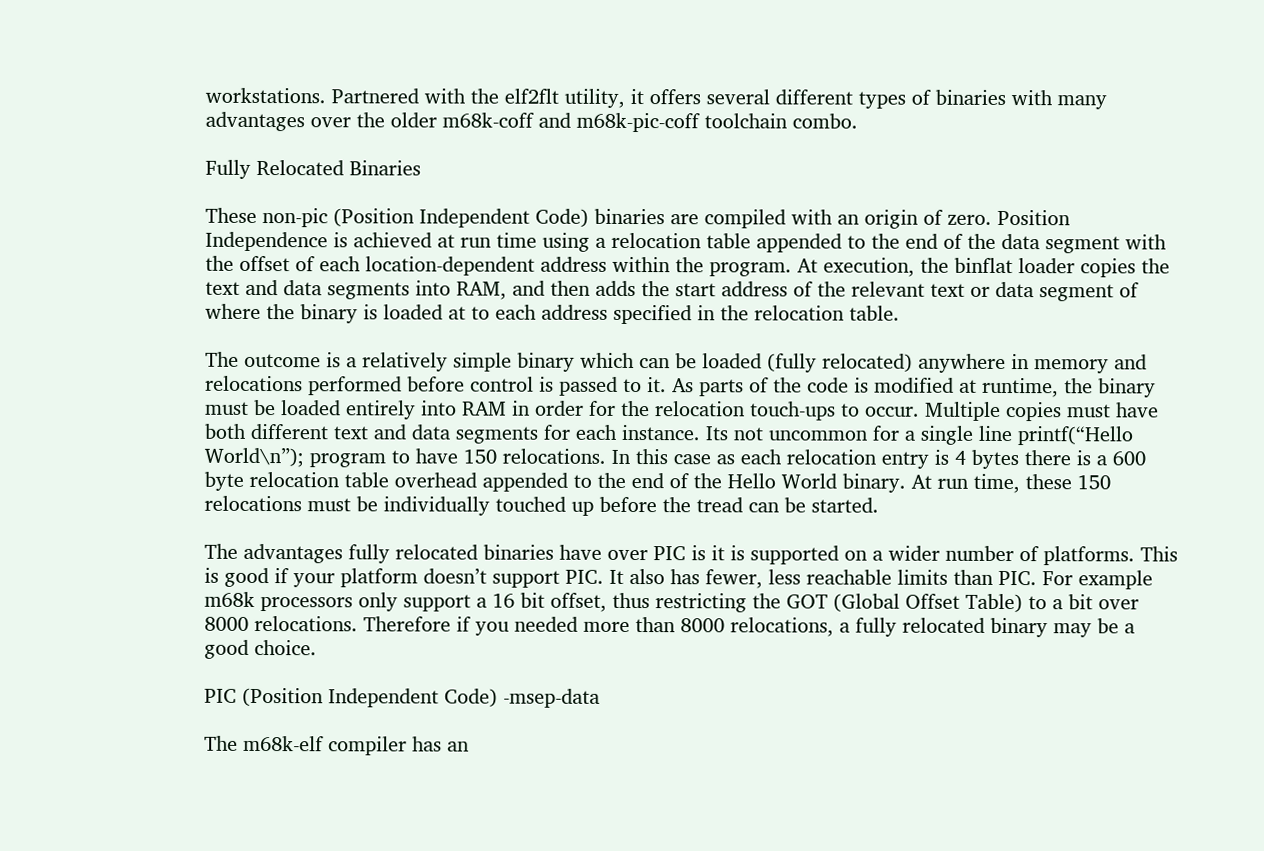workstations. Partnered with the elf2flt utility, it offers several different types of binaries with many advantages over the older m68k-coff and m68k-pic-coff toolchain combo.

Fully Relocated Binaries

These non-pic (Position Independent Code) binaries are compiled with an origin of zero. Position Independence is achieved at run time using a relocation table appended to the end of the data segment with the offset of each location-dependent address within the program. At execution, the binflat loader copies the text and data segments into RAM, and then adds the start address of the relevant text or data segment of where the binary is loaded at to each address specified in the relocation table.

The outcome is a relatively simple binary which can be loaded (fully relocated) anywhere in memory and relocations performed before control is passed to it. As parts of the code is modified at runtime, the binary must be loaded entirely into RAM in order for the relocation touch-ups to occur. Multiple copies must have both different text and data segments for each instance. Its not uncommon for a single line printf(“Hello World\n”); program to have 150 relocations. In this case as each relocation entry is 4 bytes there is a 600 byte relocation table overhead appended to the end of the Hello World binary. At run time, these 150 relocations must be individually touched up before the tread can be started.

The advantages fully relocated binaries have over PIC is it is supported on a wider number of platforms. This is good if your platform doesn’t support PIC. It also has fewer, less reachable limits than PIC. For example m68k processors only support a 16 bit offset, thus restricting the GOT (Global Offset Table) to a bit over 8000 relocations. Therefore if you needed more than 8000 relocations, a fully relocated binary may be a good choice.

PIC (Position Independent Code) -msep-data

The m68k-elf compiler has an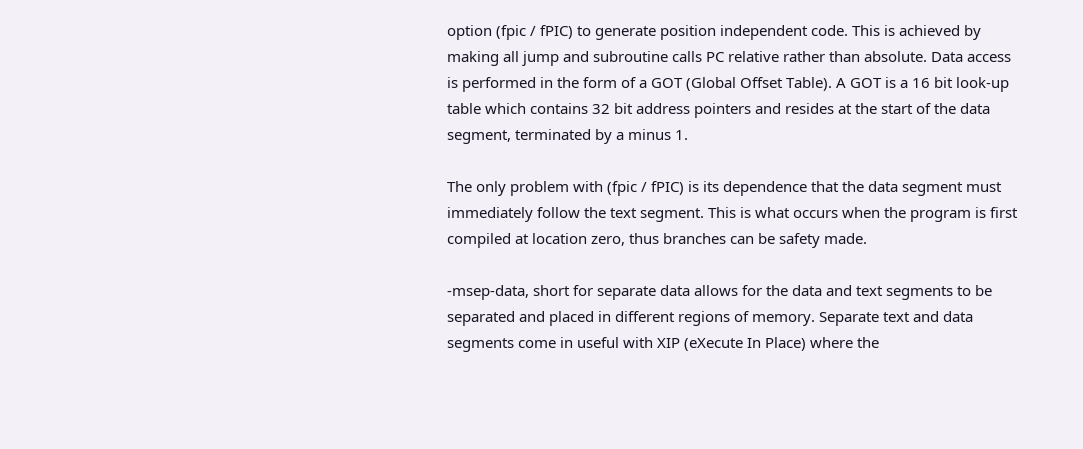option (fpic / fPIC) to generate position independent code. This is achieved by making all jump and subroutine calls PC relative rather than absolute. Data access is performed in the form of a GOT (Global Offset Table). A GOT is a 16 bit look-up table which contains 32 bit address pointers and resides at the start of the data segment, terminated by a minus 1.

The only problem with (fpic / fPIC) is its dependence that the data segment must immediately follow the text segment. This is what occurs when the program is first compiled at location zero, thus branches can be safety made.

-msep-data, short for separate data allows for the data and text segments to be separated and placed in different regions of memory. Separate text and data segments come in useful with XIP (eXecute In Place) where the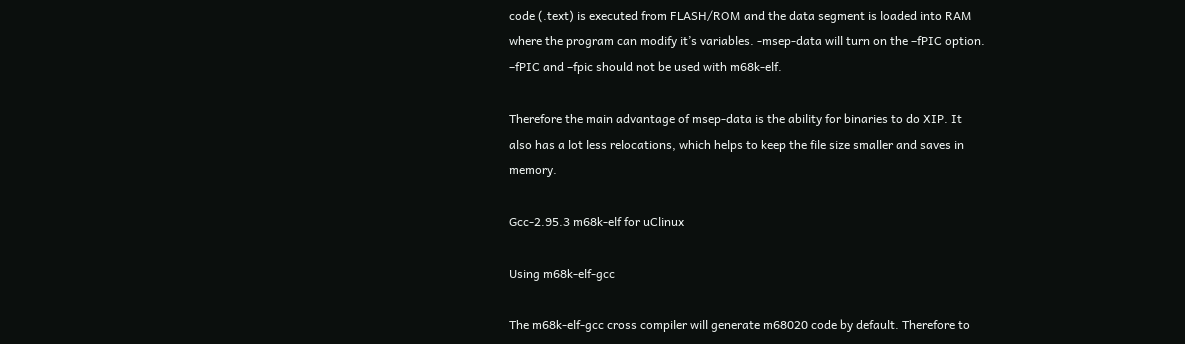code (.text) is executed from FLASH/ROM and the data segment is loaded into RAM where the program can modify it’s variables. -msep-data will turn on the –fPIC option. –fPIC and –fpic should not be used with m68k-elf.

Therefore the main advantage of msep-data is the ability for binaries to do XIP. It also has a lot less relocations, which helps to keep the file size smaller and saves in memory.

Gcc-2.95.3 m68k-elf for uClinux

Using m68k-elf-gcc

The m68k-elf-gcc cross compiler will generate m68020 code by default. Therefore to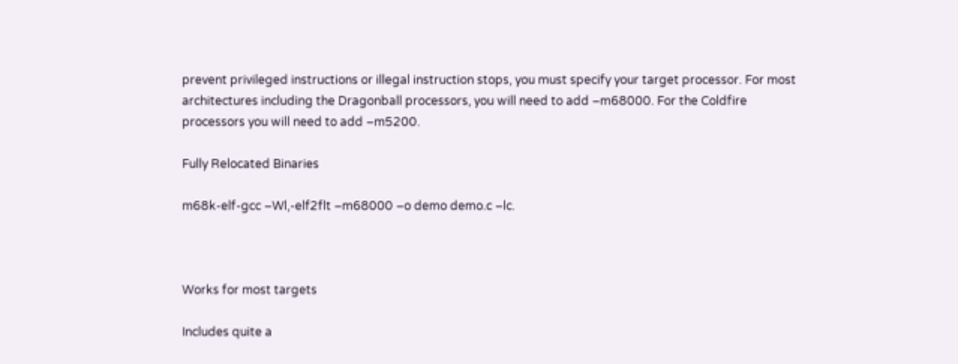prevent privileged instructions or illegal instruction stops, you must specify your target processor. For most architectures including the Dragonball processors, you will need to add –m68000. For the Coldfire processors you will need to add –m5200.

Fully Relocated Binaries

m68k-elf-gcc –Wl,-elf2flt –m68000 –o demo demo.c –lc.



Works for most targets

Includes quite a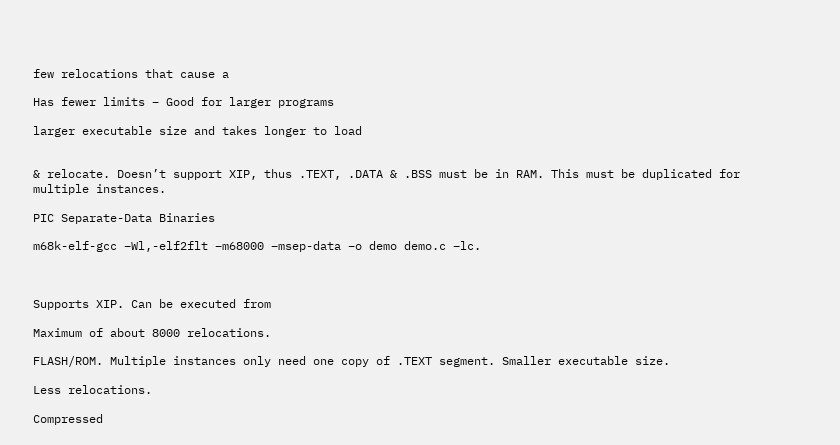few relocations that cause a

Has fewer limits – Good for larger programs

larger executable size and takes longer to load


& relocate. Doesn’t support XIP, thus .TEXT, .DATA & .BSS must be in RAM. This must be duplicated for multiple instances.

PIC Separate-Data Binaries

m68k-elf-gcc –Wl,-elf2flt –m68000 –msep-data –o demo demo.c –lc.



Supports XIP. Can be executed from

Maximum of about 8000 relocations.

FLASH/ROM. Multiple instances only need one copy of .TEXT segment. Smaller executable size.

Less relocations.

Compressed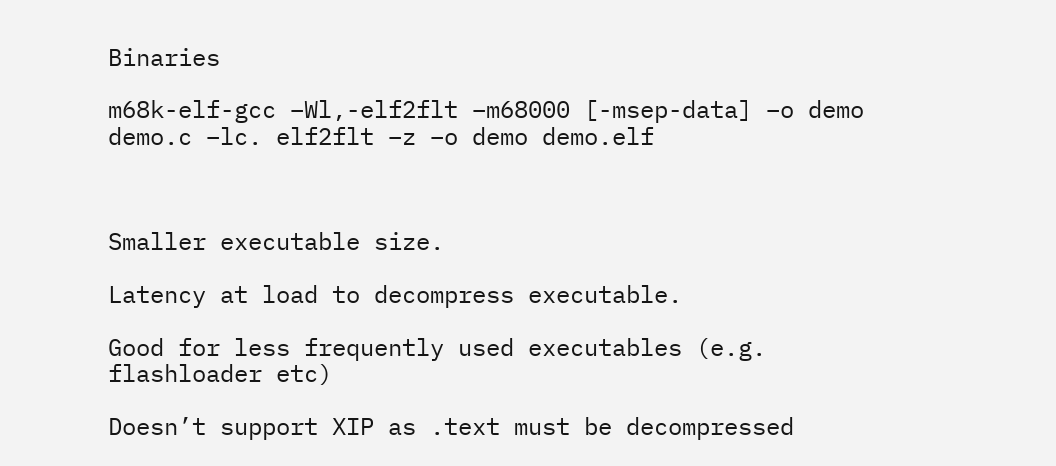Binaries

m68k-elf-gcc –Wl,-elf2flt –m68000 [-msep-data] –o demo demo.c –lc. elf2flt –z –o demo demo.elf



Smaller executable size.

Latency at load to decompress executable.

Good for less frequently used executables (e.g. flashloader etc)

Doesn’t support XIP as .text must be decompressed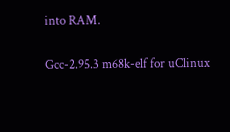into RAM.

Gcc-2.95.3 m68k-elf for uClinux